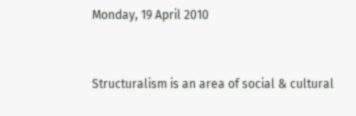Monday, 19 April 2010


Structuralism is an area of social & cultural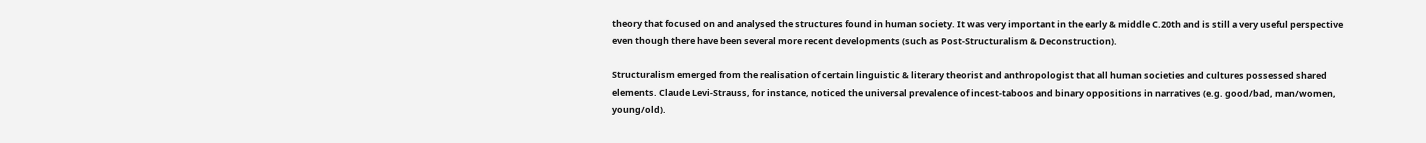theory that focused on and analysed the structures found in human society. It was very important in the early & middle C.20th and is still a very useful perspective even though there have been several more recent developments (such as Post-Structuralism & Deconstruction).

Structuralism emerged from the realisation of certain linguistic & literary theorist and anthropologist that all human societies and cultures possessed shared elements. Claude Levi-Strauss, for instance, noticed the universal prevalence of incest-taboos and binary oppositions in narratives (e.g. good/bad, man/women, young/old).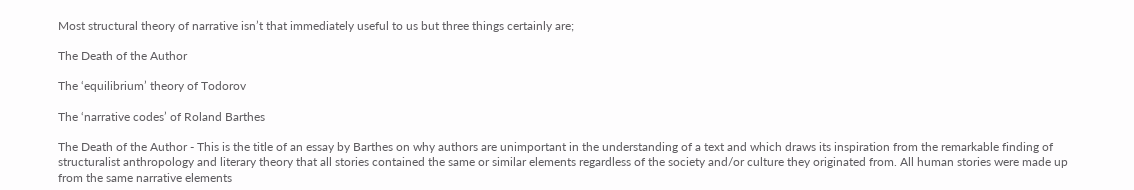Most structural theory of narrative isn’t that immediately useful to us but three things certainly are;

The Death of the Author

The ‘equilibrium’ theory of Todorov

The ‘narrative codes’ of Roland Barthes

The Death of the Author - This is the title of an essay by Barthes on why authors are unimportant in the understanding of a text and which draws its inspiration from the remarkable finding of structuralist anthropology and literary theory that all stories contained the same or similar elements regardless of the society and/or culture they originated from. All human stories were made up from the same narrative elements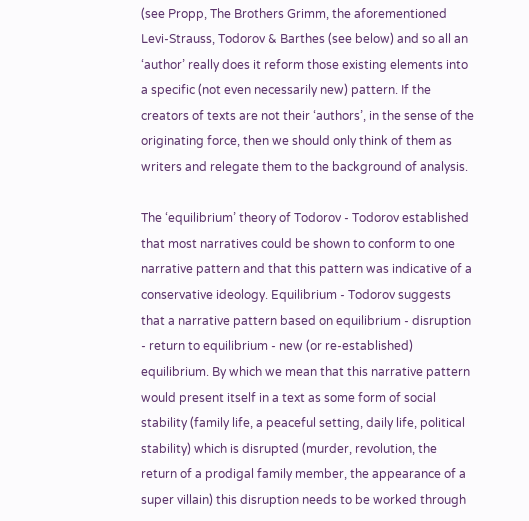(see Propp, The Brothers Grimm, the aforementioned Levi-Strauss, Todorov & Barthes (see below) and so all an ‘author’ really does it reform those existing elements into a specific (not even necessarily new) pattern. If the creators of texts are not their ‘authors’, in the sense of the originating force, then we should only think of them as writers and relegate them to the background of analysis.

The ‘equilibrium’ theory of Todorov - Todorov established that most narratives could be shown to conform to one narrative pattern and that this pattern was indicative of a conservative ideology. Equilibrium - Todorov suggests that a narrative pattern based on equilibrium - disruption - return to equilibrium - new (or re-established) equilibrium. By which we mean that this narrative pattern would present itself in a text as some form of social stability (family life, a peaceful setting, daily life, political stability) which is disrupted (murder, revolution, the return of a prodigal family member, the appearance of a super villain) this disruption needs to be worked through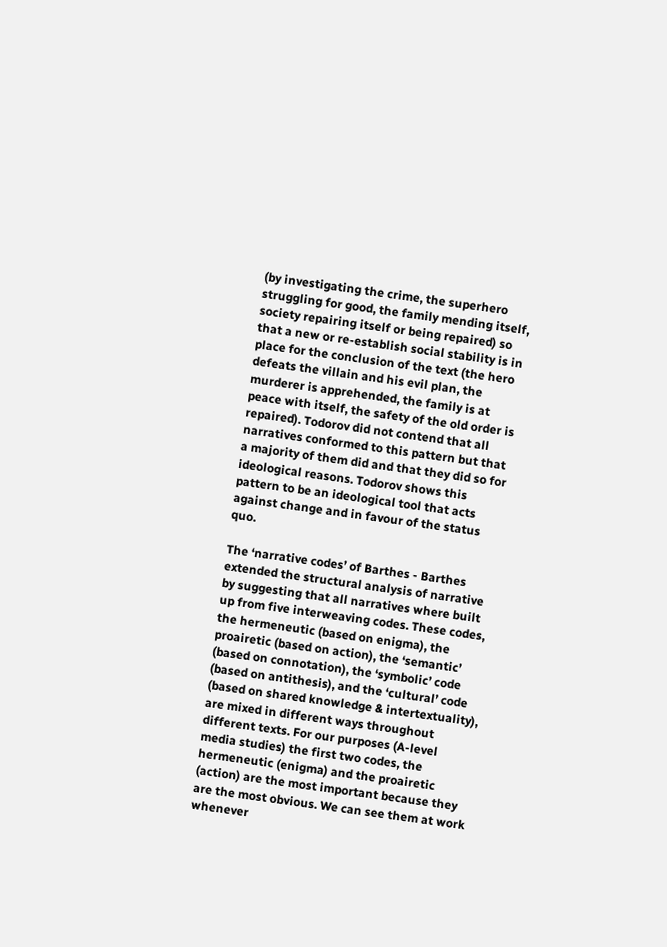(by investigating the crime, the superhero struggling for good, the family mending itself, society repairing itself or being repaired) so that a new or re-establish social stability is in place for the conclusion of the text (the hero defeats the villain and his evil plan, the murderer is apprehended, the family is at peace with itself, the safety of the old order is repaired). Todorov did not contend that all narratives conformed to this pattern but that a majority of them did and that they did so for ideological reasons. Todorov shows this pattern to be an ideological tool that acts against change and in favour of the status quo.

The ‘narrative codes’ of Barthes - Barthes extended the structural analysis of narrative by suggesting that all narratives where built up from five interweaving codes. These codes, the hermeneutic (based on enigma), the proairetic (based on action), the ‘semantic’ (based on connotation), the ‘symbolic’ code (based on antithesis), and the ‘cultural’ code (based on shared knowledge & intertextuality), are mixed in different ways throughout different texts. For our purposes (A-level media studies) the first two codes, the hermeneutic (enigma) and the proairetic (action) are the most important because they are the most obvious. We can see them at work whenever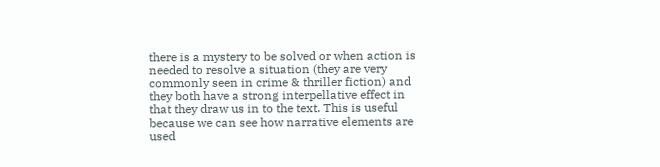there is a mystery to be solved or when action is needed to resolve a situation (they are very commonly seen in crime & thriller fiction) and they both have a strong interpellative effect in that they draw us in to the text. This is useful because we can see how narrative elements are used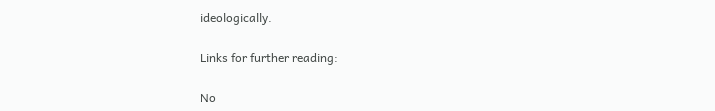ideologically.

Links for further reading:

No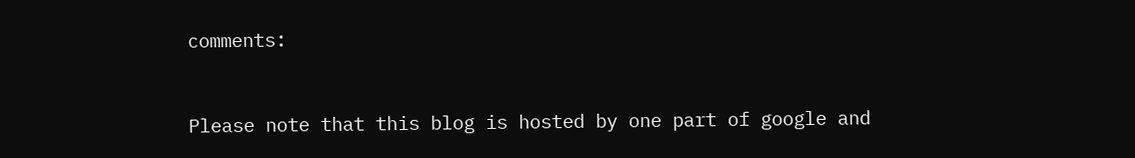comments:


Please note that this blog is hosted by one part of google and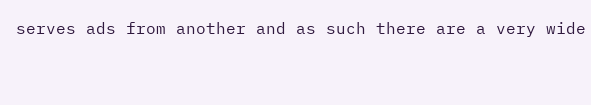serves ads from another and as such there are a very wide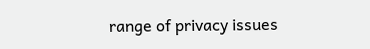range of privacy issues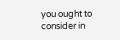you ought to consider in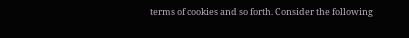terms of cookies and so forth. Consider the following